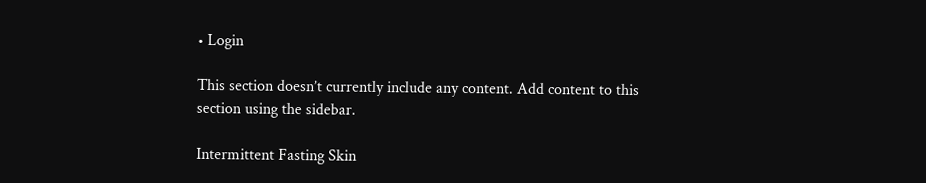• Login

This section doesn’t currently include any content. Add content to this section using the sidebar.

Intermittent Fasting Skin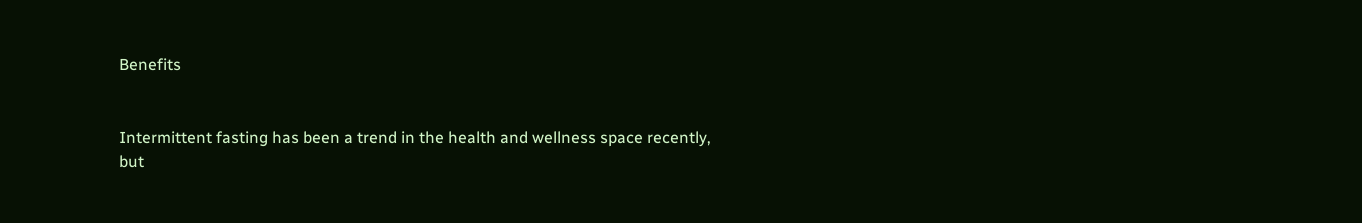Benefits


Intermittent fasting has been a trend in the health and wellness space recently, but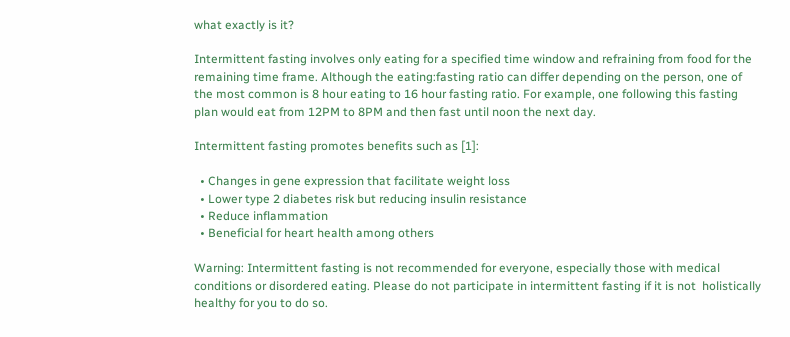what exactly is it?

Intermittent fasting involves only eating for a specified time window and refraining from food for the remaining time frame. Although the eating:fasting ratio can differ depending on the person, one of the most common is 8 hour eating to 16 hour fasting ratio. For example, one following this fasting plan would eat from 12PM to 8PM and then fast until noon the next day.

Intermittent fasting promotes benefits such as [1]:

  • Changes in gene expression that facilitate weight loss
  • Lower type 2 diabetes risk but reducing insulin resistance
  • Reduce inflammation
  • Beneficial for heart health among others

Warning: Intermittent fasting is not recommended for everyone, especially those with medical conditions or disordered eating. Please do not participate in intermittent fasting if it is not  holistically healthy for you to do so.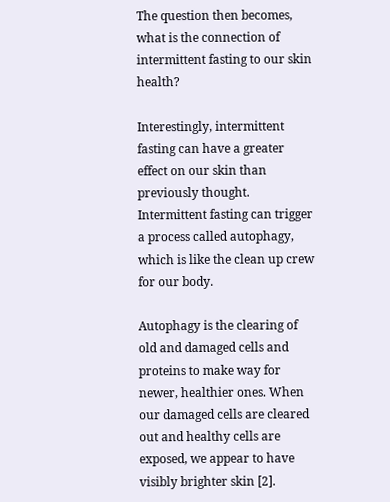The question then becomes, what is the connection of intermittent fasting to our skin health?

Interestingly, intermittent fasting can have a greater effect on our skin than previously thought. Intermittent fasting can trigger a process called autophagy, which is like the clean up crew for our body.

Autophagy is the clearing of old and damaged cells and proteins to make way for newer, healthier ones. When our damaged cells are cleared out and healthy cells are exposed, we appear to have visibly brighter skin [2].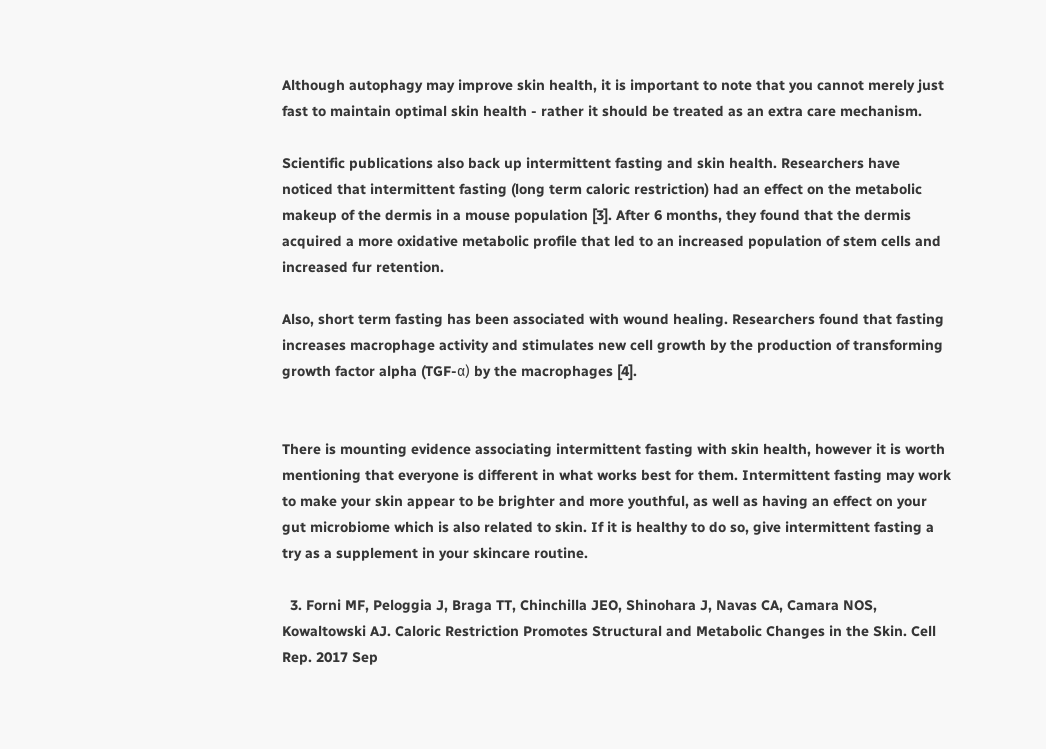Although autophagy may improve skin health, it is important to note that you cannot merely just fast to maintain optimal skin health - rather it should be treated as an extra care mechanism.

Scientific publications also back up intermittent fasting and skin health. Researchers have noticed that intermittent fasting (long term caloric restriction) had an effect on the metabolic makeup of the dermis in a mouse population [3]. After 6 months, they found that the dermis acquired a more oxidative metabolic profile that led to an increased population of stem cells and increased fur retention.

Also, short term fasting has been associated with wound healing. Researchers found that fasting increases macrophage activity and stimulates new cell growth by the production of transforming growth factor alpha (TGF-α) by the macrophages [4].


There is mounting evidence associating intermittent fasting with skin health, however it is worth mentioning that everyone is different in what works best for them. Intermittent fasting may work to make your skin appear to be brighter and more youthful, as well as having an effect on your gut microbiome which is also related to skin. If it is healthy to do so, give intermittent fasting a try as a supplement in your skincare routine.

  3. Forni MF, Peloggia J, Braga TT, Chinchilla JEO, Shinohara J, Navas CA, Camara NOS, Kowaltowski AJ. Caloric Restriction Promotes Structural and Metabolic Changes in the Skin. Cell Rep. 2017 Sep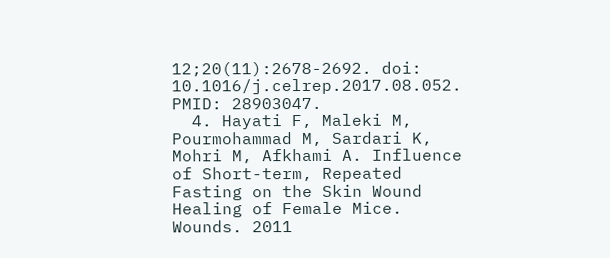12;20(11):2678-2692. doi: 10.1016/j.celrep.2017.08.052. PMID: 28903047.
  4. Hayati F, Maleki M, Pourmohammad M, Sardari K, Mohri M, Afkhami A. Influence of Short-term, Repeated Fasting on the Skin Wound Healing of Female Mice. Wounds. 2011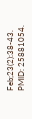Feb;23(2):38-43. PMID: 25881054.